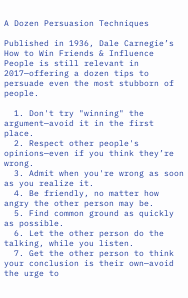A Dozen Persuasion Techniques

Published in 1936, Dale Carnegie’s How to Win Friends & Influence People is still relevant in 2017—offering a dozen tips to persuade even the most stubborn of people.

  1. Don't try "winning" the argument—avoid it in the first place.
  2. Respect other people's opinions—even if you think they’re wrong.
  3. Admit when you're wrong as soon as you realize it.
  4. Be friendly, no matter how angry the other person may be.
  5. Find common ground as quickly as possible.
  6. Let the other person do the talking, while you listen.
  7. Get the other person to think your conclusion is their own—avoid the urge to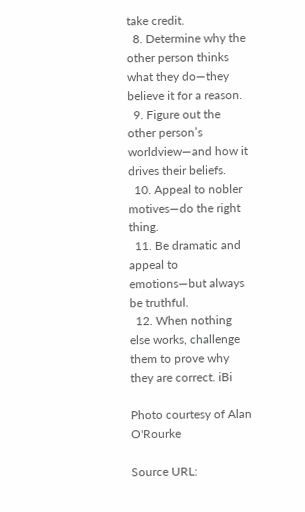take credit.
  8. Determine why the other person thinks what they do—they believe it for a reason.
  9. Figure out the other person’s worldview—and how it drives their beliefs.
  10. Appeal to nobler motives—do the right thing.
  11. Be dramatic and appeal to emotions—but always be truthful.
  12. When nothing else works, challenge them to prove why they are correct. iBi

Photo courtesy of Alan O'Rourke

Source URL: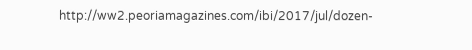http://ww2.peoriamagazines.com/ibi/2017/jul/dozen-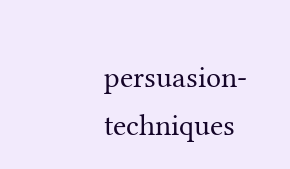persuasion-techniques